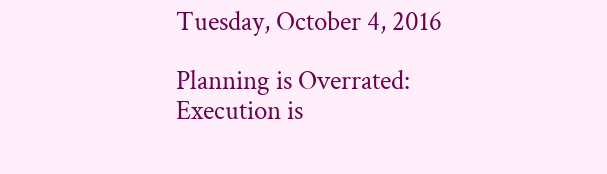Tuesday, October 4, 2016

Planning is Overrated: Execution is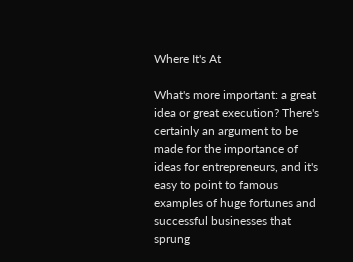Where It's At

What's more important: a great idea or great execution? There's certainly an argument to be made for the importance of ideas for entrepreneurs, and it's easy to point to famous examples of huge fortunes and successful businesses that sprung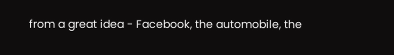from a great idea - Facebook, the automobile, the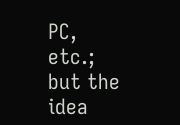PC, etc.; but the idea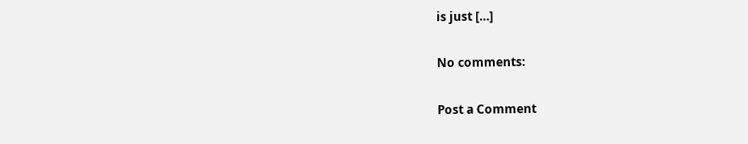is just […]

No comments:

Post a Comment